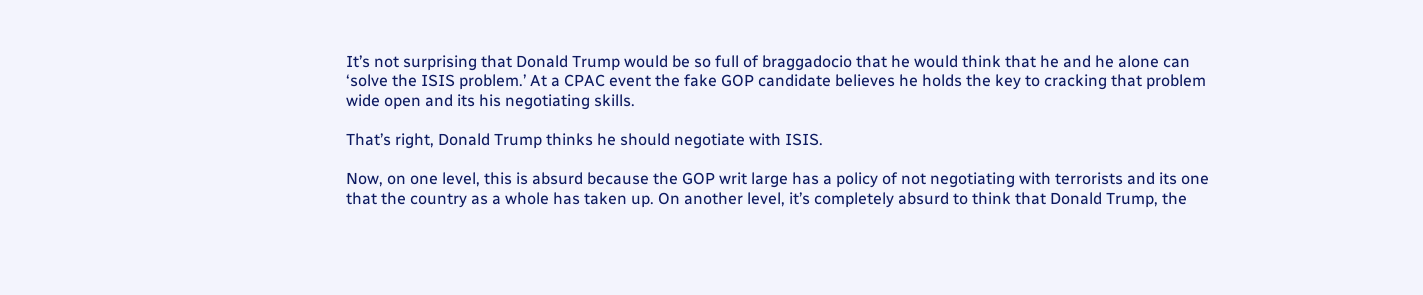It’s not surprising that Donald Trump would be so full of braggadocio that he would think that he and he alone can ‘solve the ISIS problem.’ At a CPAC event the fake GOP candidate believes he holds the key to cracking that problem wide open and its his negotiating skills.

That’s right, Donald Trump thinks he should negotiate with ISIS.

Now, on one level, this is absurd because the GOP writ large has a policy of not negotiating with terrorists and its one that the country as a whole has taken up. On another level, it’s completely absurd to think that Donald Trump, the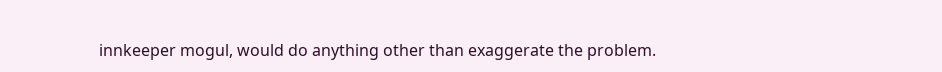innkeeper mogul, would do anything other than exaggerate the problem.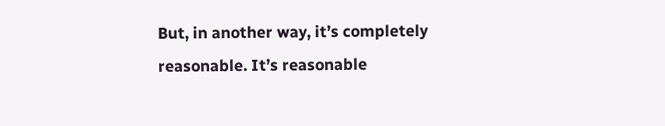But, in another way, it’s completely reasonable. It’s reasonable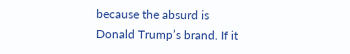because the absurd is Donald Trump’s brand. If it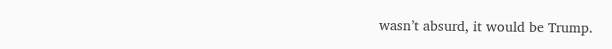wasn’t absurd, it would be Trump.